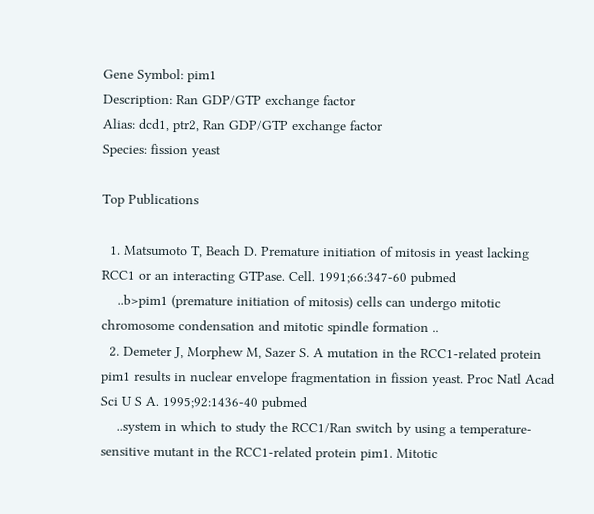Gene Symbol: pim1
Description: Ran GDP/GTP exchange factor
Alias: dcd1, ptr2, Ran GDP/GTP exchange factor
Species: fission yeast

Top Publications

  1. Matsumoto T, Beach D. Premature initiation of mitosis in yeast lacking RCC1 or an interacting GTPase. Cell. 1991;66:347-60 pubmed
    ..b>pim1 (premature initiation of mitosis) cells can undergo mitotic chromosome condensation and mitotic spindle formation ..
  2. Demeter J, Morphew M, Sazer S. A mutation in the RCC1-related protein pim1 results in nuclear envelope fragmentation in fission yeast. Proc Natl Acad Sci U S A. 1995;92:1436-40 pubmed
    ..system in which to study the RCC1/Ran switch by using a temperature-sensitive mutant in the RCC1-related protein pim1. Mitotic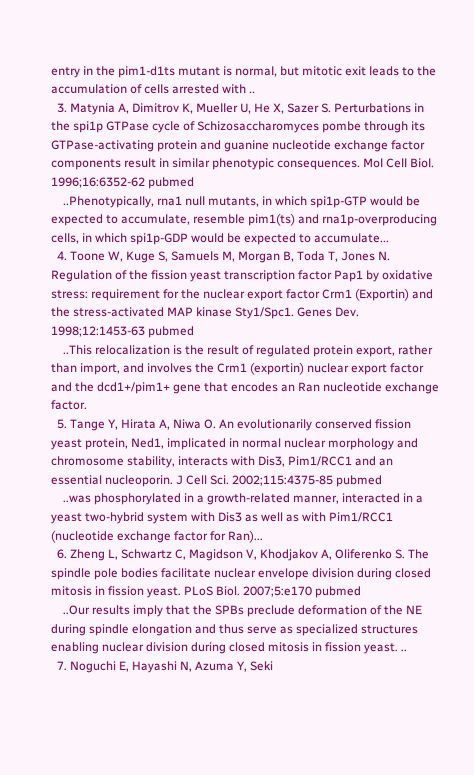entry in the pim1-d1ts mutant is normal, but mitotic exit leads to the accumulation of cells arrested with ..
  3. Matynia A, Dimitrov K, Mueller U, He X, Sazer S. Perturbations in the spi1p GTPase cycle of Schizosaccharomyces pombe through its GTPase-activating protein and guanine nucleotide exchange factor components result in similar phenotypic consequences. Mol Cell Biol. 1996;16:6352-62 pubmed
    ..Phenotypically, rna1 null mutants, in which spi1p-GTP would be expected to accumulate, resemble pim1(ts) and rna1p-overproducing cells, in which spi1p-GDP would be expected to accumulate...
  4. Toone W, Kuge S, Samuels M, Morgan B, Toda T, Jones N. Regulation of the fission yeast transcription factor Pap1 by oxidative stress: requirement for the nuclear export factor Crm1 (Exportin) and the stress-activated MAP kinase Sty1/Spc1. Genes Dev. 1998;12:1453-63 pubmed
    ..This relocalization is the result of regulated protein export, rather than import, and involves the Crm1 (exportin) nuclear export factor and the dcd1+/pim1+ gene that encodes an Ran nucleotide exchange factor.
  5. Tange Y, Hirata A, Niwa O. An evolutionarily conserved fission yeast protein, Ned1, implicated in normal nuclear morphology and chromosome stability, interacts with Dis3, Pim1/RCC1 and an essential nucleoporin. J Cell Sci. 2002;115:4375-85 pubmed
    ..was phosphorylated in a growth-related manner, interacted in a yeast two-hybrid system with Dis3 as well as with Pim1/RCC1 (nucleotide exchange factor for Ran)...
  6. Zheng L, Schwartz C, Magidson V, Khodjakov A, Oliferenko S. The spindle pole bodies facilitate nuclear envelope division during closed mitosis in fission yeast. PLoS Biol. 2007;5:e170 pubmed
    ..Our results imply that the SPBs preclude deformation of the NE during spindle elongation and thus serve as specialized structures enabling nuclear division during closed mitosis in fission yeast. ..
  7. Noguchi E, Hayashi N, Azuma Y, Seki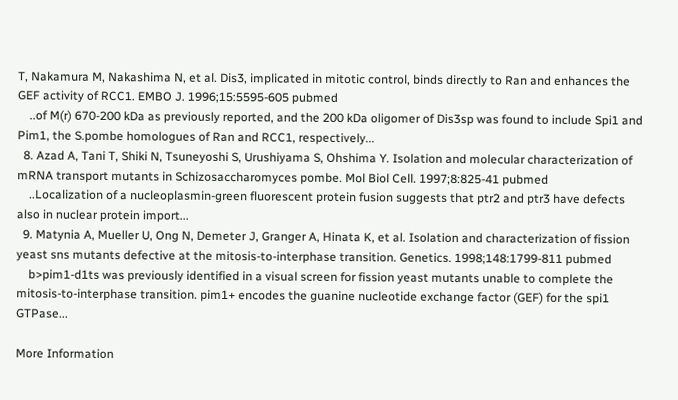T, Nakamura M, Nakashima N, et al. Dis3, implicated in mitotic control, binds directly to Ran and enhances the GEF activity of RCC1. EMBO J. 1996;15:5595-605 pubmed
    ..of M(r) 670-200 kDa as previously reported, and the 200 kDa oligomer of Dis3sp was found to include Spi1 and Pim1, the S.pombe homologues of Ran and RCC1, respectively...
  8. Azad A, Tani T, Shiki N, Tsuneyoshi S, Urushiyama S, Ohshima Y. Isolation and molecular characterization of mRNA transport mutants in Schizosaccharomyces pombe. Mol Biol Cell. 1997;8:825-41 pubmed
    ..Localization of a nucleoplasmin-green fluorescent protein fusion suggests that ptr2 and ptr3 have defects also in nuclear protein import...
  9. Matynia A, Mueller U, Ong N, Demeter J, Granger A, Hinata K, et al. Isolation and characterization of fission yeast sns mutants defective at the mitosis-to-interphase transition. Genetics. 1998;148:1799-811 pubmed
    b>pim1-d1ts was previously identified in a visual screen for fission yeast mutants unable to complete the mitosis-to-interphase transition. pim1+ encodes the guanine nucleotide exchange factor (GEF) for the spi1 GTPase...

More Information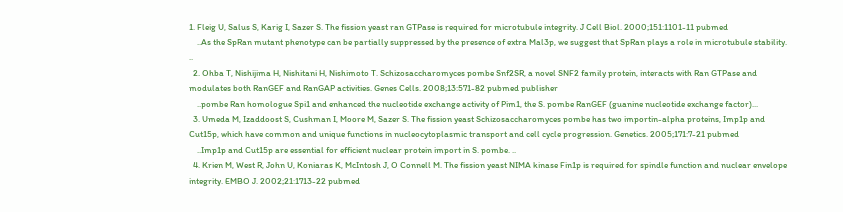1. Fleig U, Salus S, Karig I, Sazer S. The fission yeast ran GTPase is required for microtubule integrity. J Cell Biol. 2000;151:1101-11 pubmed
    ..As the SpRan mutant phenotype can be partially suppressed by the presence of extra Mal3p, we suggest that SpRan plays a role in microtubule stability. ..
  2. Ohba T, Nishijima H, Nishitani H, Nishimoto T. Schizosaccharomyces pombe Snf2SR, a novel SNF2 family protein, interacts with Ran GTPase and modulates both RanGEF and RanGAP activities. Genes Cells. 2008;13:571-82 pubmed publisher
    ..pombe Ran homologue Spi1 and enhanced the nucleotide exchange activity of Pim1, the S. pombe RanGEF (guanine nucleotide exchange factor)...
  3. Umeda M, Izaddoost S, Cushman I, Moore M, Sazer S. The fission yeast Schizosaccharomyces pombe has two importin-alpha proteins, Imp1p and Cut15p, which have common and unique functions in nucleocytoplasmic transport and cell cycle progression. Genetics. 2005;171:7-21 pubmed
    ..Imp1p and Cut15p are essential for efficient nuclear protein import in S. pombe. ..
  4. Krien M, West R, John U, Koniaras K, McIntosh J, O Connell M. The fission yeast NIMA kinase Fin1p is required for spindle function and nuclear envelope integrity. EMBO J. 2002;21:1713-22 pubmed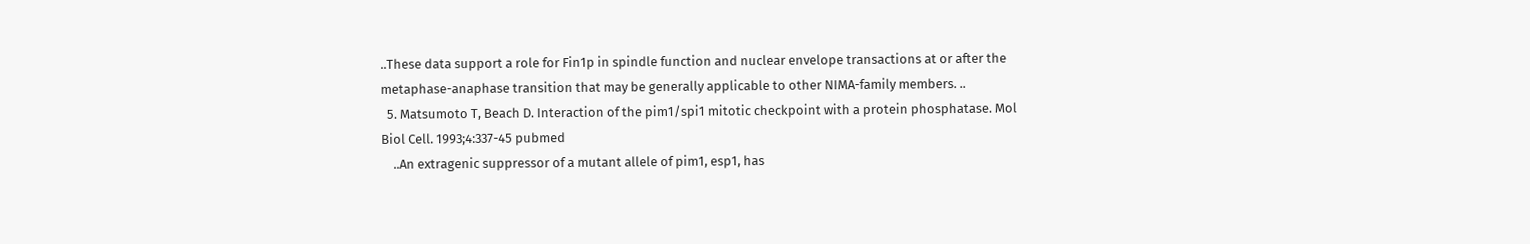..These data support a role for Fin1p in spindle function and nuclear envelope transactions at or after the metaphase-anaphase transition that may be generally applicable to other NIMA-family members. ..
  5. Matsumoto T, Beach D. Interaction of the pim1/spi1 mitotic checkpoint with a protein phosphatase. Mol Biol Cell. 1993;4:337-45 pubmed
    ..An extragenic suppressor of a mutant allele of pim1, esp1, has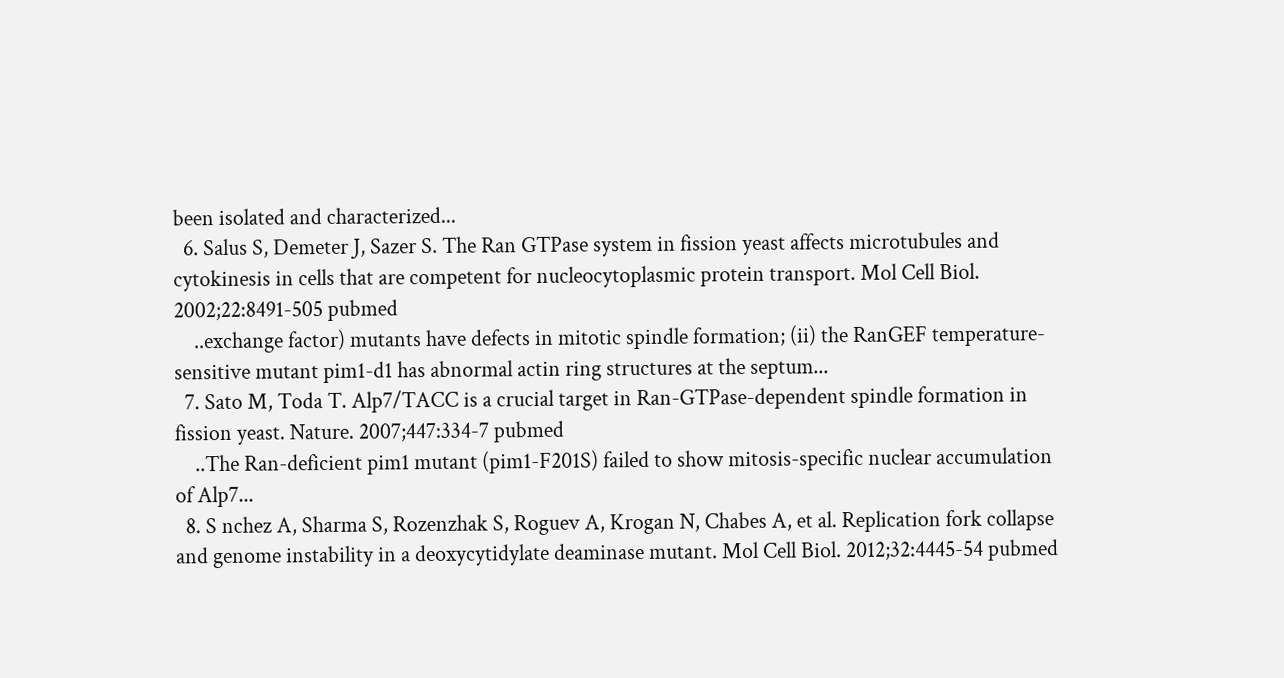been isolated and characterized...
  6. Salus S, Demeter J, Sazer S. The Ran GTPase system in fission yeast affects microtubules and cytokinesis in cells that are competent for nucleocytoplasmic protein transport. Mol Cell Biol. 2002;22:8491-505 pubmed
    ..exchange factor) mutants have defects in mitotic spindle formation; (ii) the RanGEF temperature-sensitive mutant pim1-d1 has abnormal actin ring structures at the septum...
  7. Sato M, Toda T. Alp7/TACC is a crucial target in Ran-GTPase-dependent spindle formation in fission yeast. Nature. 2007;447:334-7 pubmed
    ..The Ran-deficient pim1 mutant (pim1-F201S) failed to show mitosis-specific nuclear accumulation of Alp7...
  8. S nchez A, Sharma S, Rozenzhak S, Roguev A, Krogan N, Chabes A, et al. Replication fork collapse and genome instability in a deoxycytidylate deaminase mutant. Mol Cell Biol. 2012;32:4445-54 pubmed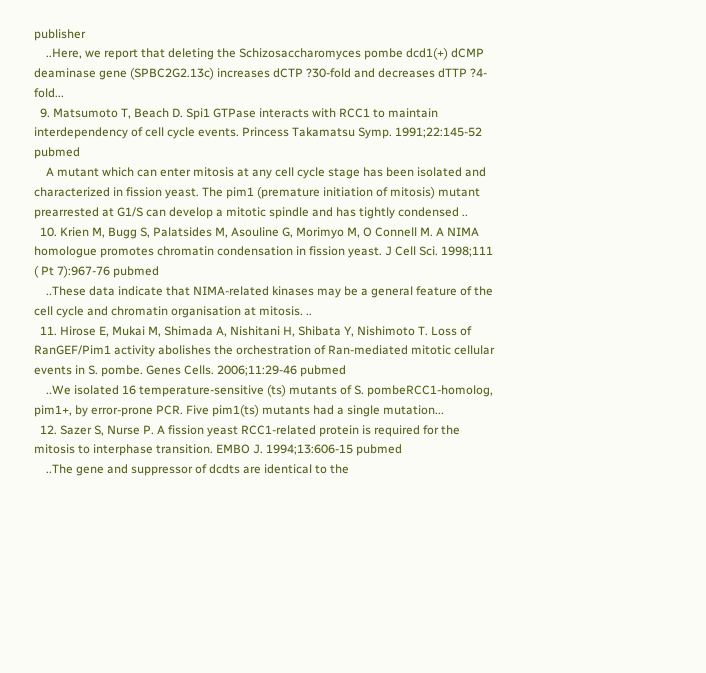publisher
    ..Here, we report that deleting the Schizosaccharomyces pombe dcd1(+) dCMP deaminase gene (SPBC2G2.13c) increases dCTP ?30-fold and decreases dTTP ?4-fold...
  9. Matsumoto T, Beach D. Spi1 GTPase interacts with RCC1 to maintain interdependency of cell cycle events. Princess Takamatsu Symp. 1991;22:145-52 pubmed
    A mutant which can enter mitosis at any cell cycle stage has been isolated and characterized in fission yeast. The pim1 (premature initiation of mitosis) mutant prearrested at G1/S can develop a mitotic spindle and has tightly condensed ..
  10. Krien M, Bugg S, Palatsides M, Asouline G, Morimyo M, O Connell M. A NIMA homologue promotes chromatin condensation in fission yeast. J Cell Sci. 1998;111 ( Pt 7):967-76 pubmed
    ..These data indicate that NIMA-related kinases may be a general feature of the cell cycle and chromatin organisation at mitosis. ..
  11. Hirose E, Mukai M, Shimada A, Nishitani H, Shibata Y, Nishimoto T. Loss of RanGEF/Pim1 activity abolishes the orchestration of Ran-mediated mitotic cellular events in S. pombe. Genes Cells. 2006;11:29-46 pubmed
    ..We isolated 16 temperature-sensitive (ts) mutants of S. pombeRCC1-homolog, pim1+, by error-prone PCR. Five pim1(ts) mutants had a single mutation...
  12. Sazer S, Nurse P. A fission yeast RCC1-related protein is required for the mitosis to interphase transition. EMBO J. 1994;13:606-15 pubmed
    ..The gene and suppressor of dcdts are identical to the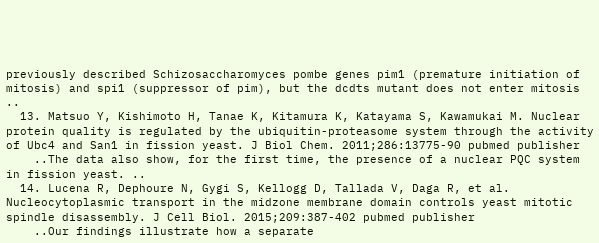previously described Schizosaccharomyces pombe genes pim1 (premature initiation of mitosis) and spi1 (suppressor of pim), but the dcdts mutant does not enter mitosis ..
  13. Matsuo Y, Kishimoto H, Tanae K, Kitamura K, Katayama S, Kawamukai M. Nuclear protein quality is regulated by the ubiquitin-proteasome system through the activity of Ubc4 and San1 in fission yeast. J Biol Chem. 2011;286:13775-90 pubmed publisher
    ..The data also show, for the first time, the presence of a nuclear PQC system in fission yeast. ..
  14. Lucena R, Dephoure N, Gygi S, Kellogg D, Tallada V, Daga R, et al. Nucleocytoplasmic transport in the midzone membrane domain controls yeast mitotic spindle disassembly. J Cell Biol. 2015;209:387-402 pubmed publisher
    ..Our findings illustrate how a separate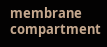membrane compartment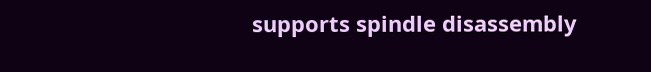supports spindle disassembly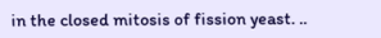in the closed mitosis of fission yeast. ..